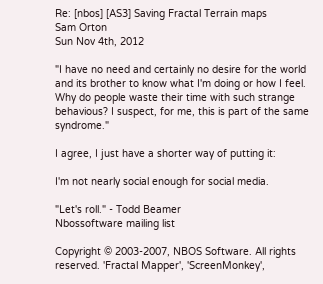Re: [nbos] [AS3] Saving Fractal Terrain maps
Sam Orton
Sun Nov 4th, 2012

"I have no need and certainly no desire for the world and its brother to know what I'm doing or how I feel. Why do people waste their time with such strange behavious? I suspect, for me, this is part of the same syndrome."

I agree, I just have a shorter way of putting it:

I'm not nearly social enough for social media.

"Let's roll." - Todd Beamer
Nbossoftware mailing list

Copyright © 2003-2007, NBOS Software. All rights reserved. 'Fractal Mapper', 'ScreenMonkey',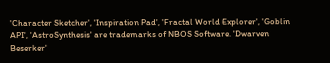'Character Sketcher', 'Inspiration Pad', 'Fractal World Explorer', 'Goblin API', 'AstroSynthesis' are trademarks of NBOS Software. 'Dwarven Beserker'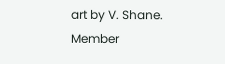art by V. Shane.
Member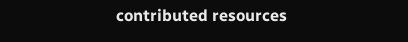contributed resources